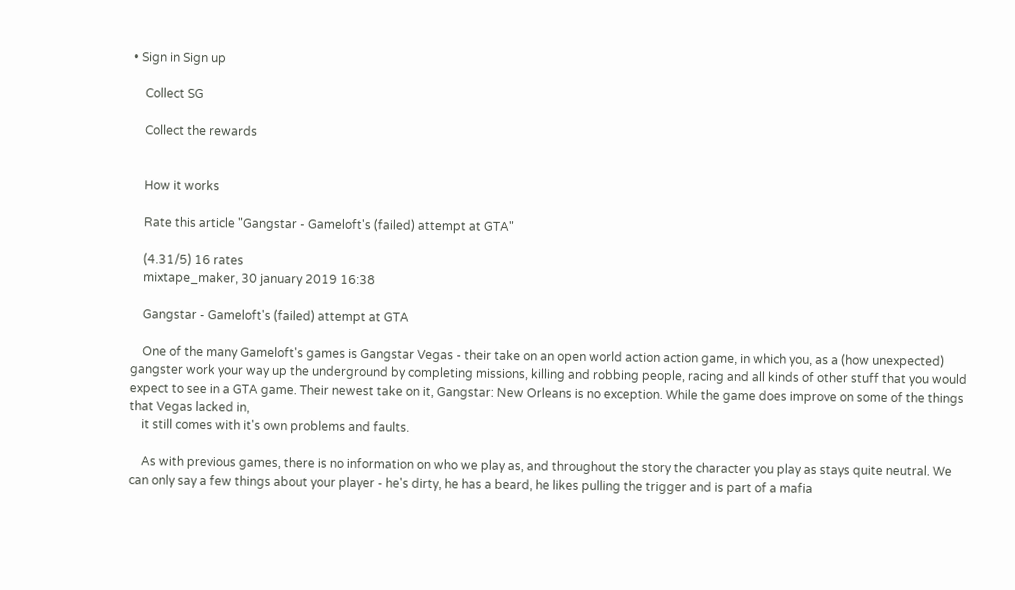• Sign in Sign up

    Collect SG

    Collect the rewards


    How it works

    Rate this article "Gangstar - Gameloft's (failed) attempt at GTA"

    (4.31/5) 16 rates
    mixtape_maker, 30 january 2019 16:38

    Gangstar - Gameloft's (failed) attempt at GTA

    One of the many Gameloft's games is Gangstar Vegas - their take on an open world action action game, in which you, as a (how unexpected) gangster work your way up the underground by completing missions, killing and robbing people, racing and all kinds of other stuff that you would expect to see in a GTA game. Their newest take on it, Gangstar: New Orleans is no exception. While the game does improve on some of the things that Vegas lacked in,
    it still comes with it's own problems and faults.

    As with previous games, there is no information on who we play as, and throughout the story the character you play as stays quite neutral. We can only say a few things about your player - he's dirty, he has a beard, he likes pulling the trigger and is part of a mafia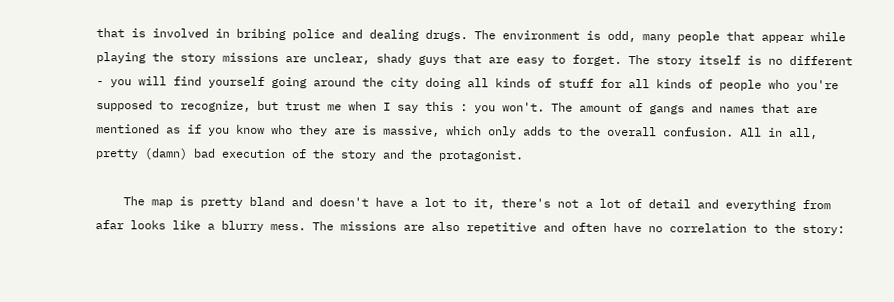that is involved in bribing police and dealing drugs. The environment is odd, many people that appear while playing the story missions are unclear, shady guys that are easy to forget. The story itself is no different - you will find yourself going around the city doing all kinds of stuff for all kinds of people who you're supposed to recognize, but trust me when I say this : you won't. The amount of gangs and names that are mentioned as if you know who they are is massive, which only adds to the overall confusion. All in all, pretty (damn) bad execution of the story and the protagonist.

    The map is pretty bland and doesn't have a lot to it, there's not a lot of detail and everything from afar looks like a blurry mess. The missions are also repetitive and often have no correlation to the story: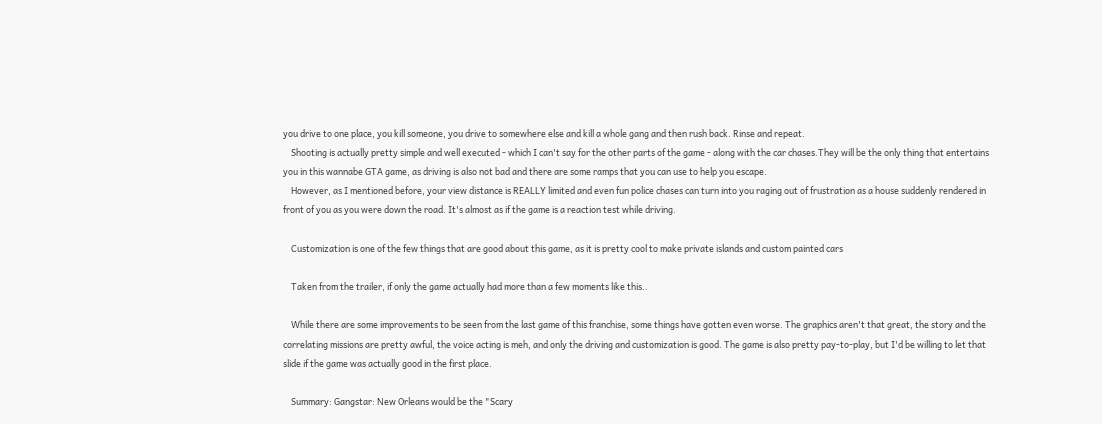you drive to one place, you kill someone, you drive to somewhere else and kill a whole gang and then rush back. Rinse and repeat.
    Shooting is actually pretty simple and well executed - which I can't say for the other parts of the game - along with the car chases.They will be the only thing that entertains you in this wannabe GTA game, as driving is also not bad and there are some ramps that you can use to help you escape.
    However, as I mentioned before, your view distance is REALLY limited and even fun police chases can turn into you raging out of frustration as a house suddenly rendered in front of you as you were down the road. It's almost as if the game is a reaction test while driving.

    Customization is one of the few things that are good about this game, as it is pretty cool to make private islands and custom painted cars

    Taken from the trailer, if only the game actually had more than a few moments like this..

    While there are some improvements to be seen from the last game of this franchise, some things have gotten even worse. The graphics aren't that great, the story and the correlating missions are pretty awful, the voice acting is meh, and only the driving and customization is good. The game is also pretty pay-to-play, but I'd be willing to let that slide if the game was actually good in the first place.

    Summary: Gangstar: New Orleans would be the "Scary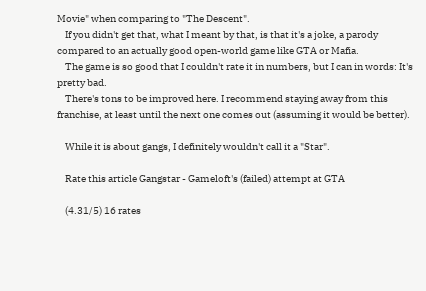Movie" when comparing to "The Descent".
    If you didn't get that, what I meant by that, is that it's a joke, a parody compared to an actually good open-world game like GTA or Mafia.
    The game is so good that I couldn't rate it in numbers, but I can in words: It's pretty bad.
    There's tons to be improved here. I recommend staying away from this franchise, at least until the next one comes out (assuming it would be better).

    While it is about gangs, I definitely wouldn't call it a "Star".

    Rate this article Gangstar - Gameloft's (failed) attempt at GTA

    (4.31/5) 16 rates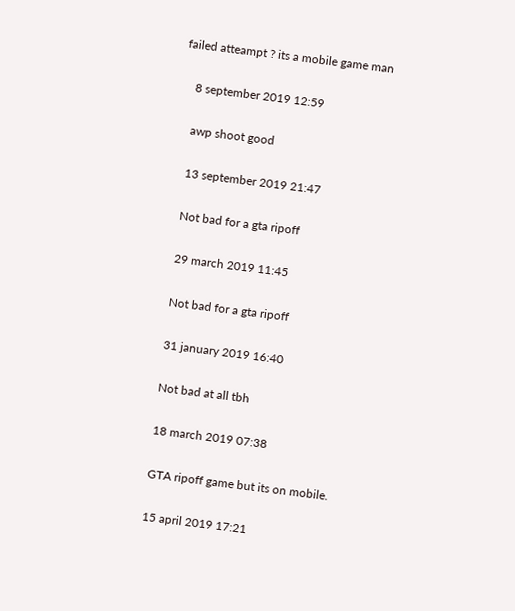failed atteampt ? its a mobile game man

    8 september 2019 12:59

    awp shoot good

    13 september 2019 21:47

    Not bad for a gta ripoff

    29 march 2019 11:45

    Not bad for a gta ripoff

    31 january 2019 16:40

    Not bad at all tbh

    18 march 2019 07:38

    GTA ripoff game but its on mobile.

    15 april 2019 17:21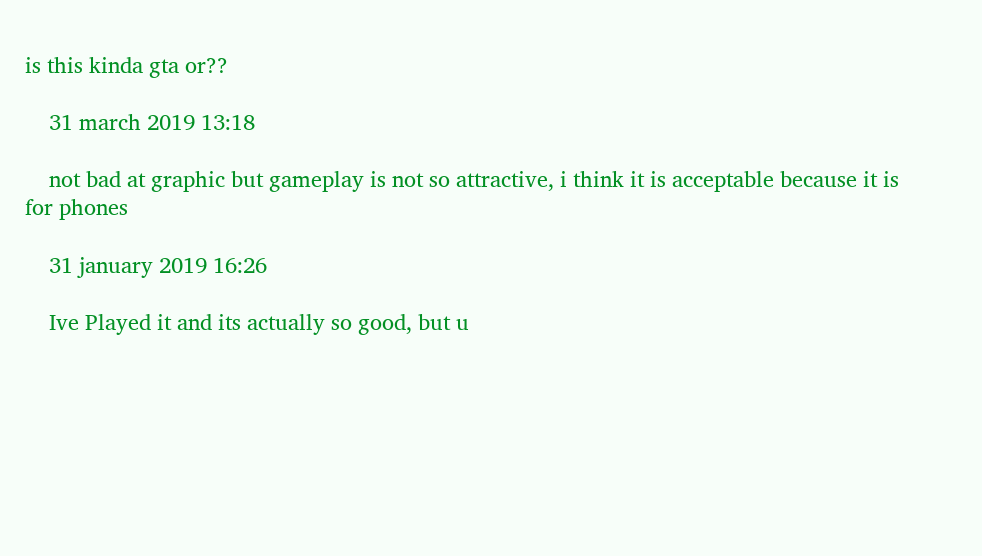is this kinda gta or??

    31 march 2019 13:18

    not bad at graphic but gameplay is not so attractive, i think it is acceptable because it is for phones

    31 january 2019 16:26

    Ive Played it and its actually so good, but u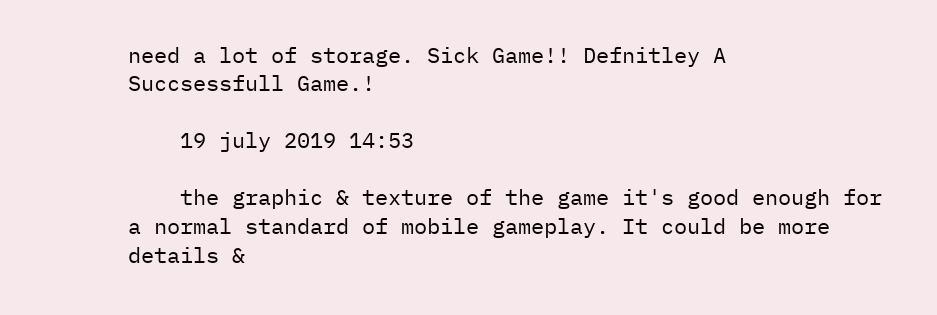need a lot of storage. Sick Game!! Defnitley A Succsessfull Game.!

    19 july 2019 14:53

    the graphic & texture of the game it's good enough for a normal standard of mobile gameplay. It could be more details &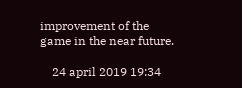improvement of the game in the near future.

    24 april 2019 19:34